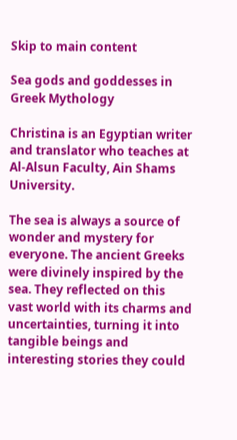Skip to main content

Sea gods and goddesses in Greek Mythology

Christina is an Egyptian writer and translator who teaches at Al-Alsun Faculty, Ain Shams University.

The sea is always a source of wonder and mystery for everyone. The ancient Greeks were divinely inspired by the sea. They reflected on this vast world with its charms and uncertainties, turning it into tangible beings and interesting stories they could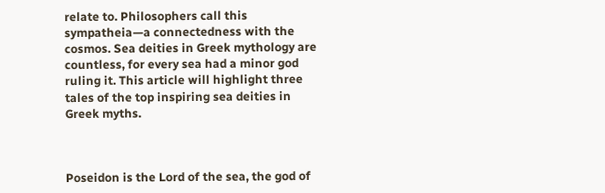relate to. Philosophers call this sympatheia—a connectedness with the cosmos. Sea deities in Greek mythology are countless, for every sea had a minor god ruling it. This article will highlight three tales of the top inspiring sea deities in Greek myths.



Poseidon is the Lord of the sea, the god of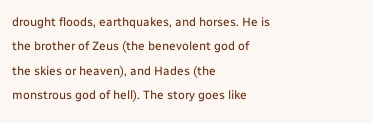drought floods, earthquakes, and horses. He is the brother of Zeus (the benevolent god of the skies or heaven), and Hades (the monstrous god of hell). The story goes like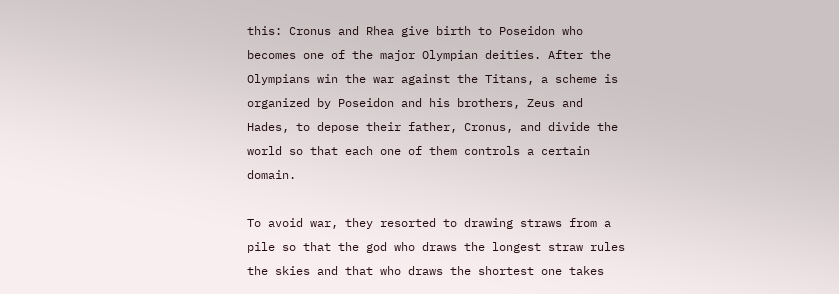this: Cronus and Rhea give birth to Poseidon who becomes one of the major Olympian deities. After the Olympians win the war against the Titans, a scheme is organized by Poseidon and his brothers, Zeus and Hades, to depose their father, Cronus, and divide the world so that each one of them controls a certain domain.

To avoid war, they resorted to drawing straws from a pile so that the god who draws the longest straw rules the skies and that who draws the shortest one takes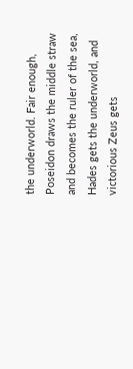the underworld. Fair enough, Poseidon draws the middle straw and becomes the ruler of the sea, Hades gets the underworld, and victorious Zeus gets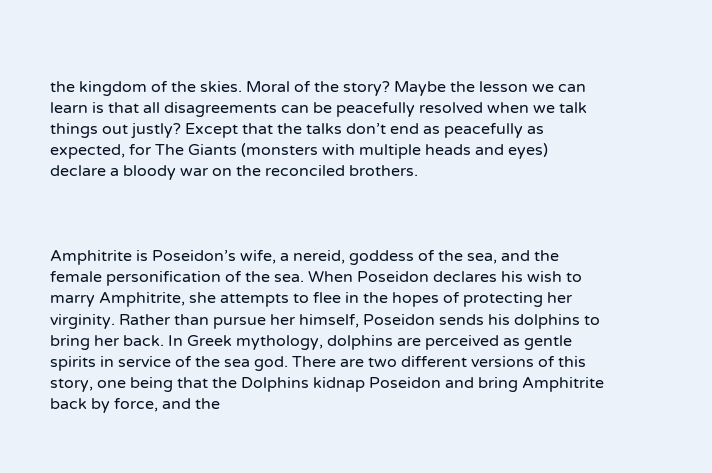the kingdom of the skies. Moral of the story? Maybe the lesson we can learn is that all disagreements can be peacefully resolved when we talk things out justly? Except that the talks don’t end as peacefully as expected, for The Giants (monsters with multiple heads and eyes) declare a bloody war on the reconciled brothers.



Amphitrite is Poseidon’s wife, a nereid, goddess of the sea, and the female personification of the sea. When Poseidon declares his wish to marry Amphitrite, she attempts to flee in the hopes of protecting her virginity. Rather than pursue her himself, Poseidon sends his dolphins to bring her back. In Greek mythology, dolphins are perceived as gentle spirits in service of the sea god. There are two different versions of this story, one being that the Dolphins kidnap Poseidon and bring Amphitrite back by force, and the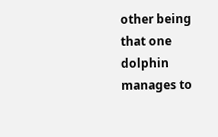other being that one dolphin manages to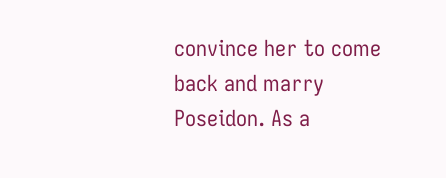convince her to come back and marry Poseidon. As a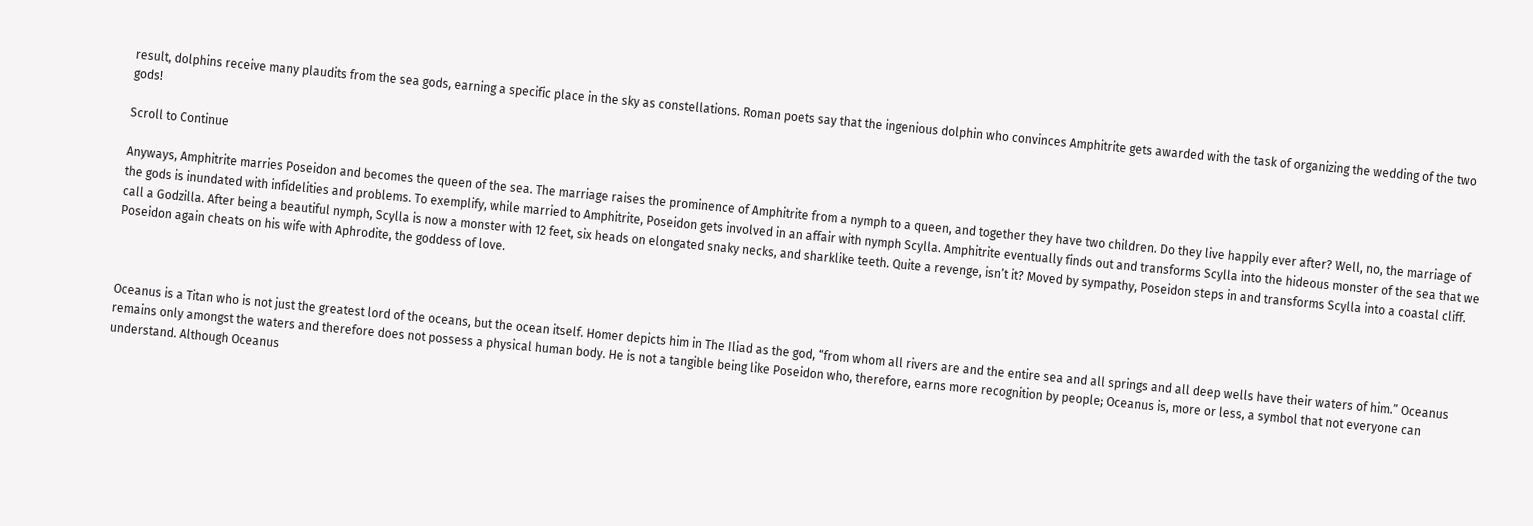result, dolphins receive many plaudits from the sea gods, earning a specific place in the sky as constellations. Roman poets say that the ingenious dolphin who convinces Amphitrite gets awarded with the task of organizing the wedding of the two gods!

Scroll to Continue

Anyways, Amphitrite marries Poseidon and becomes the queen of the sea. The marriage raises the prominence of Amphitrite from a nymph to a queen, and together they have two children. Do they live happily ever after? Well, no, the marriage of the gods is inundated with infidelities and problems. To exemplify, while married to Amphitrite, Poseidon gets involved in an affair with nymph Scylla. Amphitrite eventually finds out and transforms Scylla into the hideous monster of the sea that we call a Godzilla. After being a beautiful nymph, Scylla is now a monster with 12 feet, six heads on elongated snaky necks, and sharklike teeth. Quite a revenge, isn’t it? Moved by sympathy, Poseidon steps in and transforms Scylla into a coastal cliff. Poseidon again cheats on his wife with Aphrodite, the goddess of love.



Oceanus is a Titan who is not just the greatest lord of the oceans, but the ocean itself. Homer depicts him in The Iliad as the god, “from whom all rivers are and the entire sea and all springs and all deep wells have their waters of him.” Oceanus remains only amongst the waters and therefore does not possess a physical human body. He is not a tangible being like Poseidon who, therefore, earns more recognition by people; Oceanus is, more or less, a symbol that not everyone can understand. Although Oceanus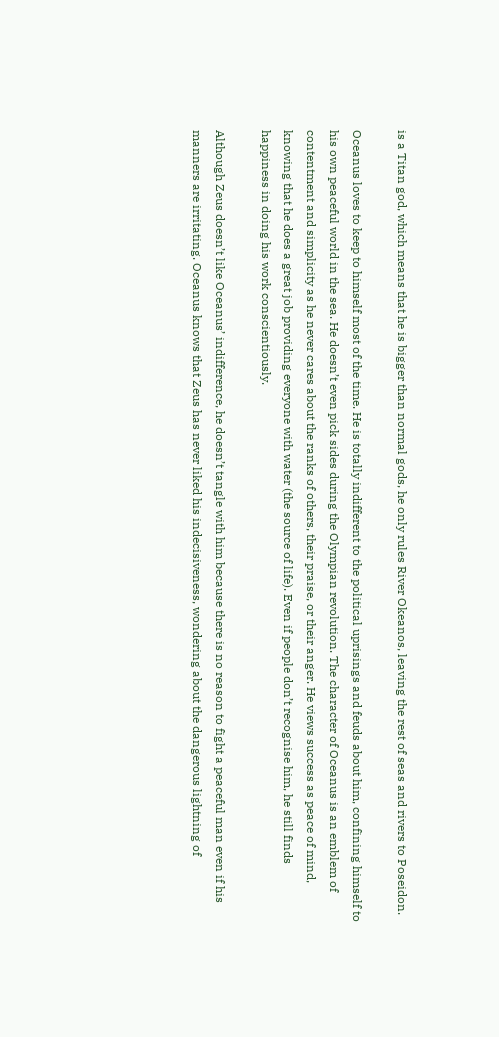is a Titan god, which means that he is bigger than normal gods, he only rules River Okeanos, leaving the rest of seas and rivers to Poseidon.

Oceanus loves to keep to himself most of the time. He is totally indifferent to the political uprisings and feuds about him, confining himself to his own peaceful world in the sea. He doesn’t even pick sides during the Olympian revolution. The character of Oceanus is an emblem of contentment and simplicity as he never cares about the ranks of others, their praise, or their anger. He views success as peace of mind, knowing that he does a great job providing everyone with water (the source of life). Even if people don’t recognise him, he still finds happiness in doing his work conscientiously.

Although Zeus doesn’t like Oceanus’ indifference, he doesn’t tangle with him because there is no reason to fight a peaceful man even if his manners are irritating. Oceanus knows that Zeus has never liked his indecisiveness, wondering about the dangerous lightning of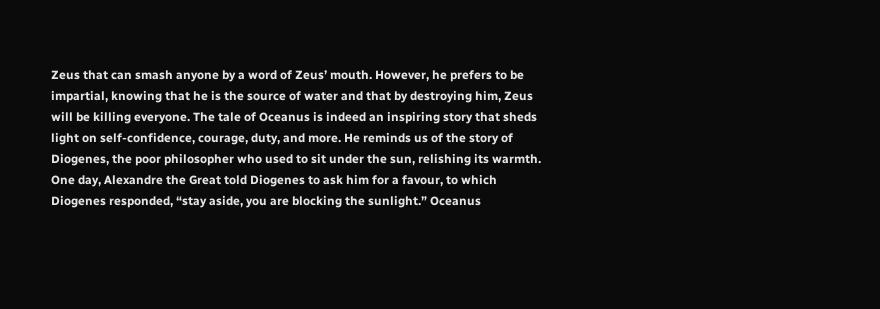Zeus that can smash anyone by a word of Zeus’ mouth. However, he prefers to be impartial, knowing that he is the source of water and that by destroying him, Zeus will be killing everyone. The tale of Oceanus is indeed an inspiring story that sheds light on self-confidence, courage, duty, and more. He reminds us of the story of Diogenes, the poor philosopher who used to sit under the sun, relishing its warmth. One day, Alexandre the Great told Diogenes to ask him for a favour, to which Diogenes responded, “stay aside, you are blocking the sunlight.” Oceanus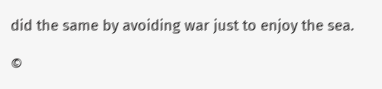did the same by avoiding war just to enjoy the sea.

©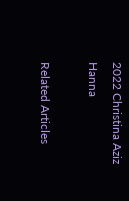2022 Christina Aziz Hanna

Related Articles